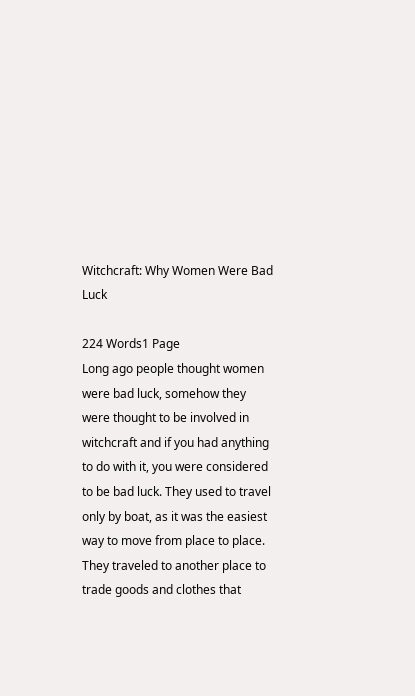Witchcraft: Why Women Were Bad Luck

224 Words1 Page
Long ago people thought women were bad luck, somehow they were thought to be involved in witchcraft and if you had anything to do with it, you were considered to be bad luck. They used to travel only by boat, as it was the easiest way to move from place to place. They traveled to another place to trade goods and clothes that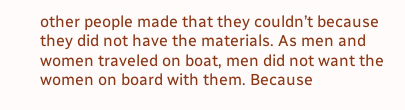other people made that they couldn’t because they did not have the materials. As men and women traveled on boat, men did not want the women on board with them. Because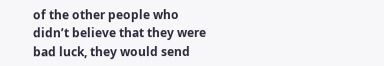of the other people who didn’t believe that they were bad luck, they would send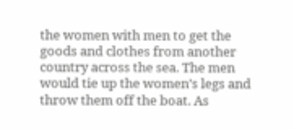the women with men to get the goods and clothes from another country across the sea. The men would tie up the women’s legs and throw them off the boat. As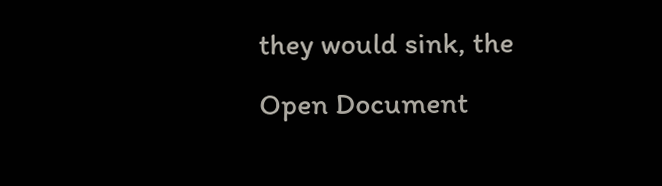they would sink, the
Open Document